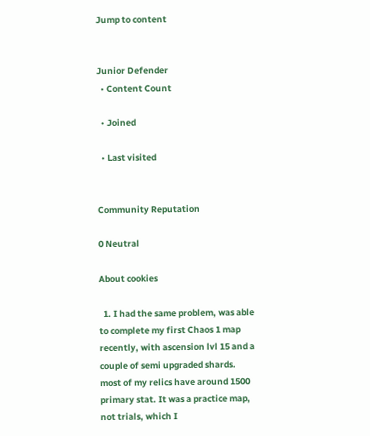Jump to content


Junior Defender
  • Content Count

  • Joined

  • Last visited


Community Reputation

0 Neutral

About cookies

  1. I had the same problem, was able to complete my first Chaos 1 map recently, with ascension lvl 15 and a couple of semi upgraded shards. most of my relics have around 1500 primary stat. It was a practice map, not trials, which I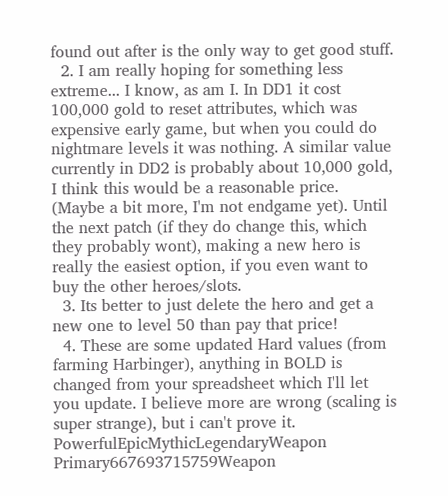found out after is the only way to get good stuff.
  2. I am really hoping for something less extreme... I know, as am I. In DD1 it cost 100,000 gold to reset attributes, which was expensive early game, but when you could do nightmare levels it was nothing. A similar value currently in DD2 is probably about 10,000 gold, I think this would be a reasonable price. (Maybe a bit more, I'm not endgame yet). Until the next patch (if they do change this, which they probably wont), making a new hero is really the easiest option, if you even want to buy the other heroes/slots.
  3. Its better to just delete the hero and get a new one to level 50 than pay that price!
  4. These are some updated Hard values (from farming Harbinger), anything in BOLD is changed from your spreadsheet which I'll let you update. I believe more are wrong (scaling is super strange), but i can't prove it. PowerfulEpicMythicLegendaryWeapon Primary667693715759Weapon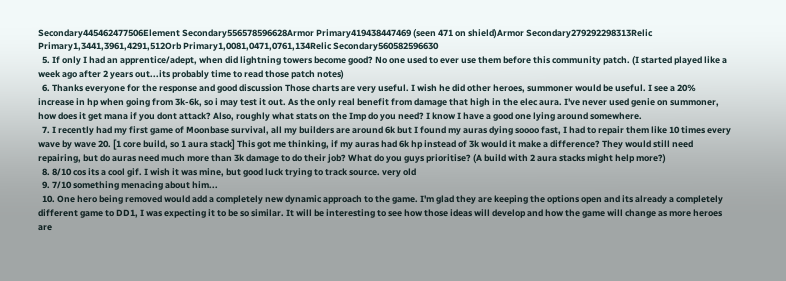Secondary445462477506Element Secondary556578596628Armor Primary419438447469 (seen 471 on shield)Armor Secondary279292298313Relic Primary1,3441,3961,4291,512Orb Primary1,0081,0471,0761,134Relic Secondary560582596630
  5. If only I had an apprentice/adept, when did lightning towers become good? No one used to ever use them before this community patch. (I started played like a week ago after 2 years out...its probably time to read those patch notes)
  6. Thanks everyone for the response and good discussion Those charts are very useful. I wish he did other heroes, summoner would be useful. I see a 20% increase in hp when going from 3k-6k, so i may test it out. As the only real benefit from damage that high in the elec aura. I've never used genie on summoner, how does it get mana if you dont attack? Also, roughly what stats on the Imp do you need? I know I have a good one lying around somewhere.
  7. I recently had my first game of Moonbase survival, all my builders are around 6k but I found my auras dying soooo fast, I had to repair them like 10 times every wave by wave 20. [1 core build, so 1 aura stack] This got me thinking, if my auras had 6k hp instead of 3k would it make a difference? They would still need repairing, but do auras need much more than 3k damage to do their job? What do you guys prioritise? (A build with 2 aura stacks might help more?)
  8. 8/10 cos its a cool gif. I wish it was mine, but good luck trying to track source. very old
  9. 7/10 something menacing about him...
  10. One hero being removed would add a completely new dynamic approach to the game. I'm glad they are keeping the options open and its already a completely different game to DD1, I was expecting it to be so similar. It will be interesting to see how those ideas will develop and how the game will change as more heroes are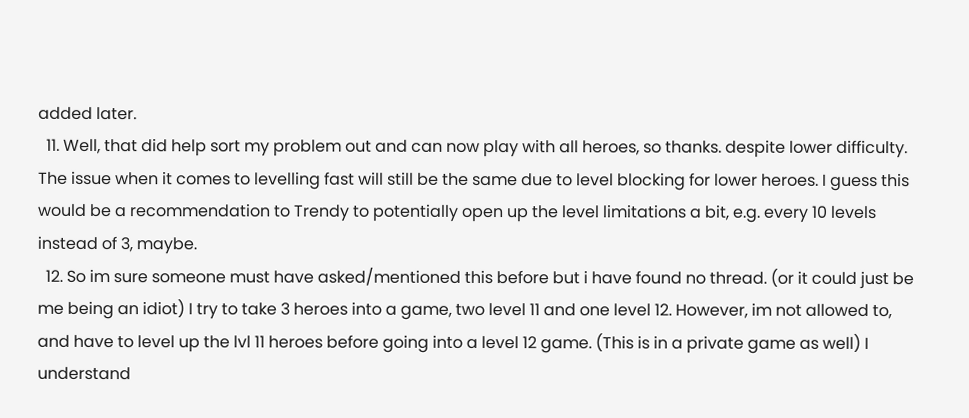added later.
  11. Well, that did help sort my problem out and can now play with all heroes, so thanks. despite lower difficulty. The issue when it comes to levelling fast will still be the same due to level blocking for lower heroes. I guess this would be a recommendation to Trendy to potentially open up the level limitations a bit, e.g. every 10 levels instead of 3, maybe.
  12. So im sure someone must have asked/mentioned this before but i have found no thread. (or it could just be me being an idiot) I try to take 3 heroes into a game, two level 11 and one level 12. However, im not allowed to, and have to level up the lvl 11 heroes before going into a level 12 game. (This is in a private game as well) I understand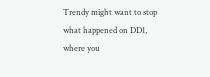Trendy might want to stop what happened on DD1, where you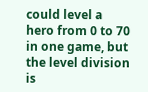could level a hero from 0 to 70 in one game, but the level division is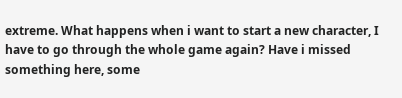extreme. What happens when i want to start a new character, I have to go through the whole game again? Have i missed something here, some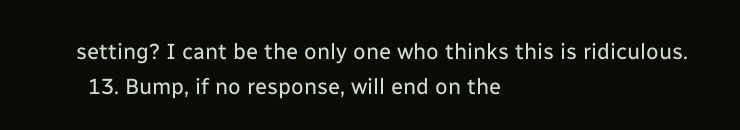setting? I cant be the only one who thinks this is ridiculous.
  13. Bump, if no response, will end on the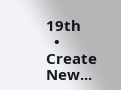19th
  • Create New...